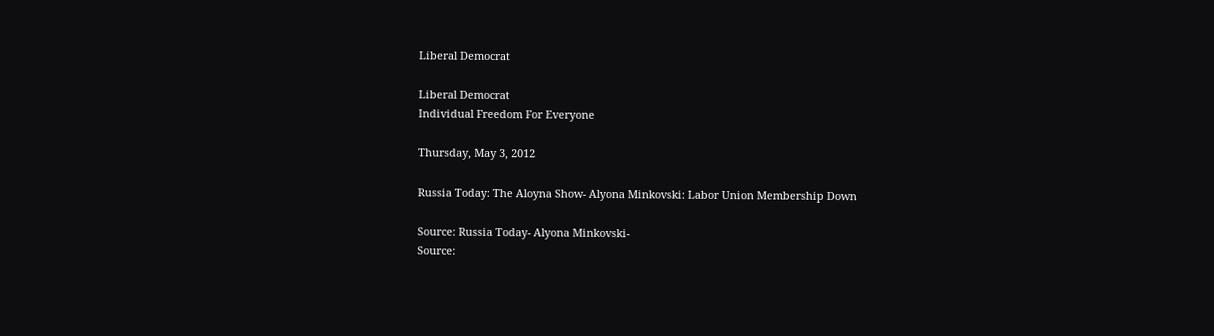Liberal Democrat

Liberal Democrat
Individual Freedom For Everyone

Thursday, May 3, 2012

Russia Today: The Aloyna Show- Alyona Minkovski: Labor Union Membership Down

Source: Russia Today- Alyona Minkovski-
Source: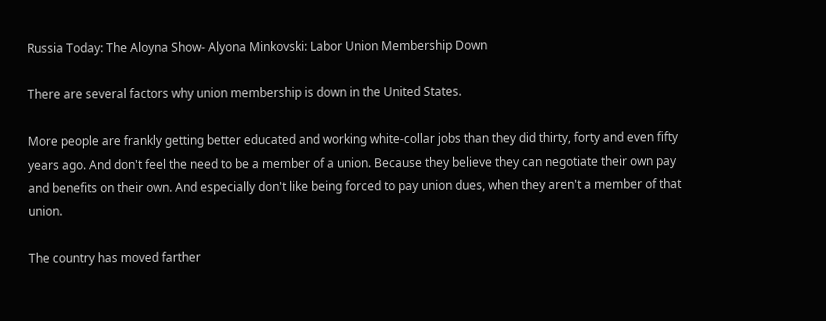Russia Today: The Aloyna Show- Alyona Minkovski: Labor Union Membership Down

There are several factors why union membership is down in the United States.

More people are frankly getting better educated and working white-collar jobs than they did thirty, forty and even fifty years ago. And don't feel the need to be a member of a union. Because they believe they can negotiate their own pay and benefits on their own. And especially don't like being forced to pay union dues, when they aren't a member of that union.

The country has moved farther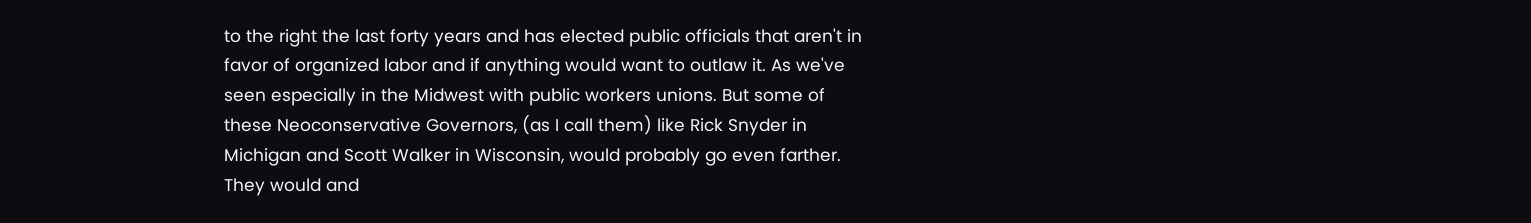to the right the last forty years and has elected public officials that aren't in favor of organized labor and if anything would want to outlaw it. As we've seen especially in the Midwest with public workers unions. But some of these Neoconservative Governors, (as I call them) like Rick Snyder in Michigan and Scott Walker in Wisconsin, would probably go even farther. They would and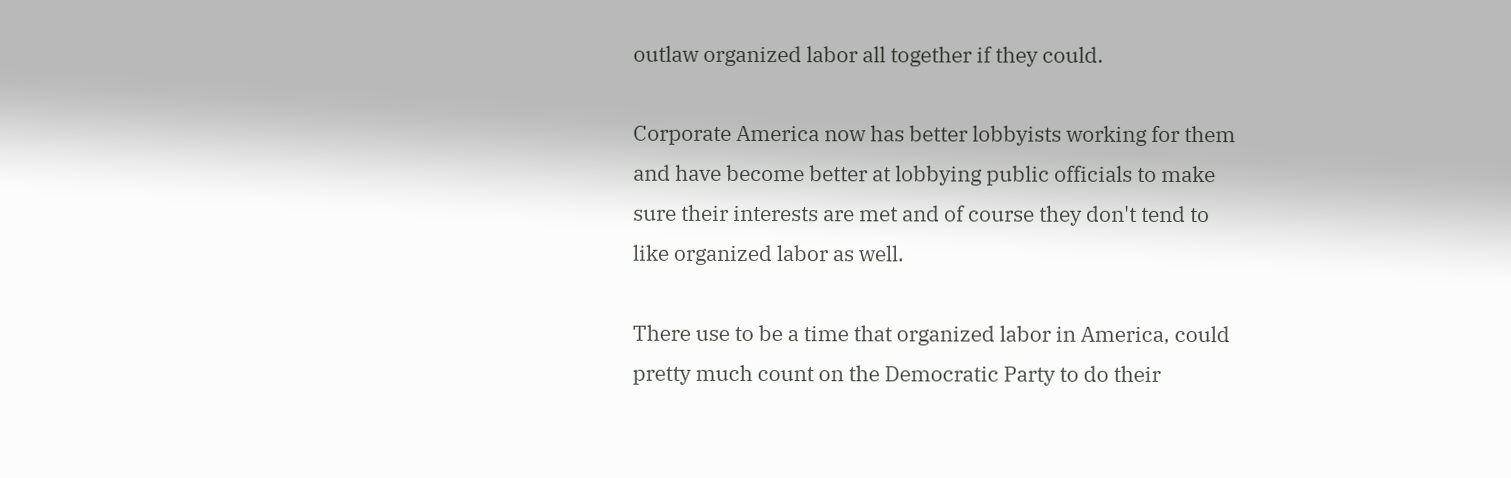outlaw organized labor all together if they could.

Corporate America now has better lobbyists working for them and have become better at lobbying public officials to make sure their interests are met and of course they don't tend to like organized labor as well.

There use to be a time that organized labor in America, could pretty much count on the Democratic Party to do their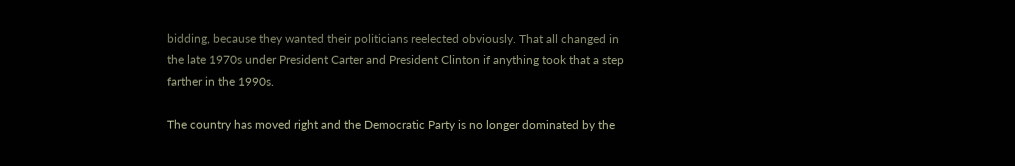bidding, because they wanted their politicians reelected obviously. That all changed in the late 1970s under President Carter and President Clinton if anything took that a step farther in the 1990s.

The country has moved right and the Democratic Party is no longer dominated by the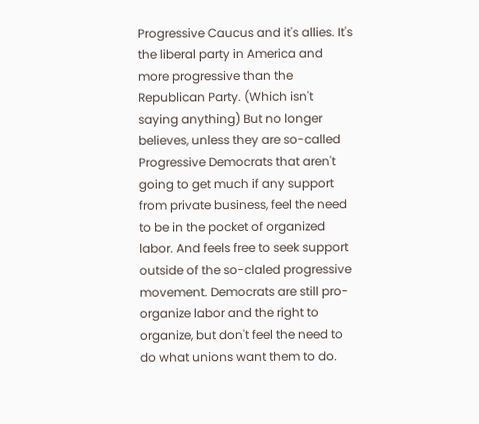Progressive Caucus and it's allies. It's the liberal party in America and more progressive than the Republican Party. (Which isn't saying anything) But no longer believes, unless they are so-called Progressive Democrats that aren't going to get much if any support from private business, feel the need to be in the pocket of organized labor. And feels free to seek support outside of the so-claled progressive movement. Democrats are still pro-organize labor and the right to organize, but don't feel the need to do what unions want them to do.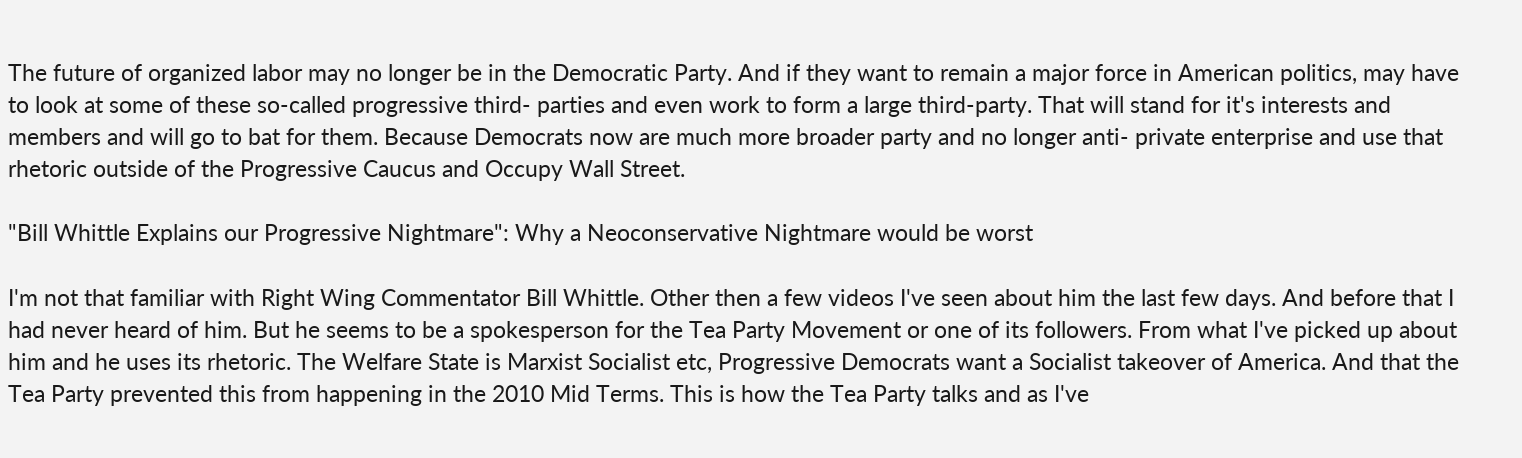The future of organized labor may no longer be in the Democratic Party. And if they want to remain a major force in American politics, may have to look at some of these so-called progressive third- parties and even work to form a large third-party. That will stand for it's interests and members and will go to bat for them. Because Democrats now are much more broader party and no longer anti- private enterprise and use that rhetoric outside of the Progressive Caucus and Occupy Wall Street.

"Bill Whittle Explains our Progressive Nightmare": Why a Neoconservative Nightmare would be worst

I'm not that familiar with Right Wing Commentator Bill Whittle. Other then a few videos I've seen about him the last few days. And before that I had never heard of him. But he seems to be a spokesperson for the Tea Party Movement or one of its followers. From what I've picked up about him and he uses its rhetoric. The Welfare State is Marxist Socialist etc, Progressive Democrats want a Socialist takeover of America. And that the Tea Party prevented this from happening in the 2010 Mid Terms. This is how the Tea Party talks and as I've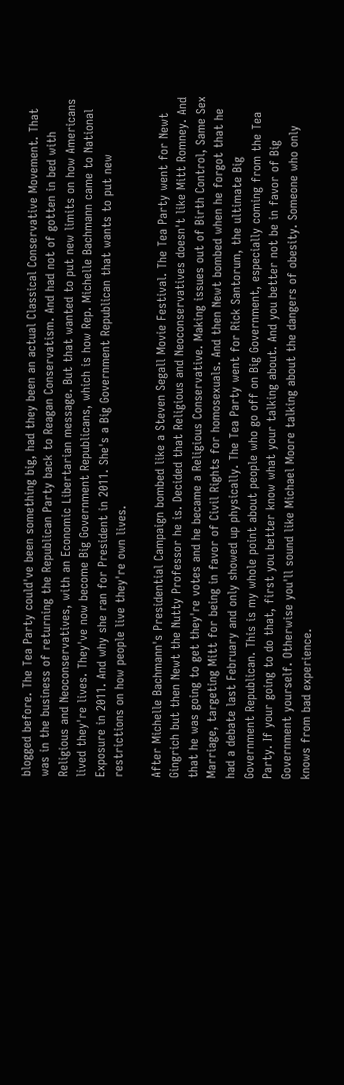blogged before. The Tea Party could've been something big, had they been an actual Classical Conservative Movement. That was in the business of returning the Republican Party back to Reagan Conservatism. And had not of gotten in bed with Religious and Neoconservatives, with an Economic Libertarian message. But that wanted to put new limits on how Americans lived they're lives. They've now become Big Government Republicans, which is how Rep. Michelle Bachmann came to National Exposure in 2011. And why she ran for President in 2011. She's a Big Government Republican that wants to put new restrictions on how people live they're own lives.

After Michelle Bachmann's Presidential Campaign bombed like a Steven Segall Movie Festival. The Tea Party went for Newt Gingrich but then Newt the Nutty Professor he is. Decided that Religious and Neoconservatives doesn't like Mitt Romney. And that he was going to get they're votes and he became a Religious Conservative. Making issues out of Birth Control, Same Sex Marriage, targeting Mitt for being in favor of Civil Rights for homosexuals. And then Newt bombed when he forgot that he had a debate last February and only showed up physically. The Tea Party went for Rick Santorum, the ultimate Big Government Republican. This is my whole point about people who go off on Big Government, especially coming from the Tea Party. If your going to do that, first you better know what your talking about. And you better not be in favor of Big Government yourself. Otherwise you'll sound like Michael Moore talking about the dangers of obesity. Someone who only knows from bad experience.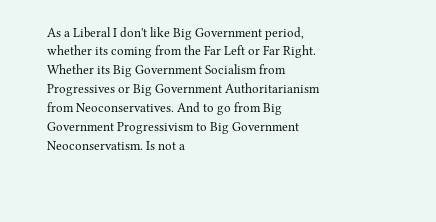As a Liberal I don't like Big Government period, whether its coming from the Far Left or Far Right. Whether its Big Government Socialism from Progressives or Big Government Authoritarianism from Neoconservatives. And to go from Big Government Progressivism to Big Government Neoconservatism. Is not a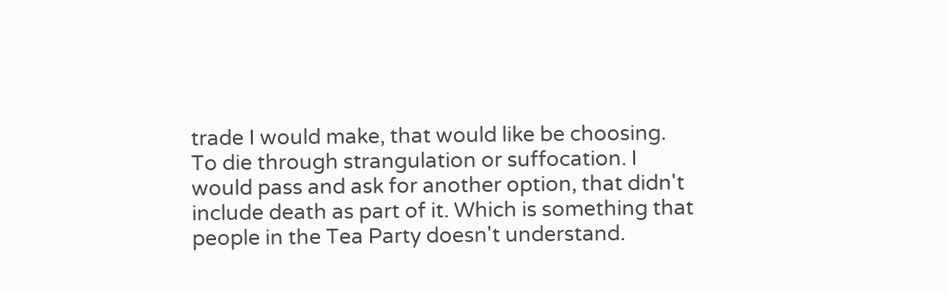trade I would make, that would like be choosing. To die through strangulation or suffocation. I would pass and ask for another option, that didn't include death as part of it. Which is something that people in the Tea Party doesn't understand.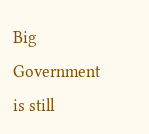Big Government is still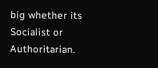big whether its Socialist or Authoritarian.